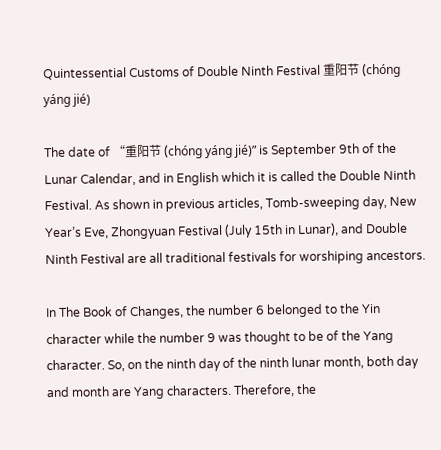Quintessential Customs of Double Ninth Festival 重阳节 (chóng yáng jié)

The date of “重阳节 (chóng yáng jié)” is September 9th of the Lunar Calendar, and in English which it is called the Double Ninth Festival. As shown in previous articles, Tomb-sweeping day, New Year’s Eve, Zhongyuan Festival (July 15th in Lunar), and Double Ninth Festival are all traditional festivals for worshiping ancestors.

In The Book of Changes, the number 6 belonged to the Yin character while the number 9 was thought to be of the Yang character. So, on the ninth day of the ninth lunar month, both day and month are Yang characters. Therefore, the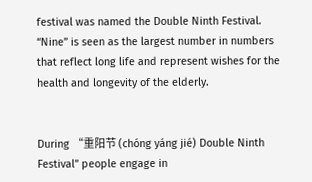festival was named the Double Ninth Festival. “Nine” is seen as the largest number in numbers that reflect long life and represent wishes for the health and longevity of the elderly.


During “重阳节 (chóng yáng jié) Double Ninth Festival” people engage in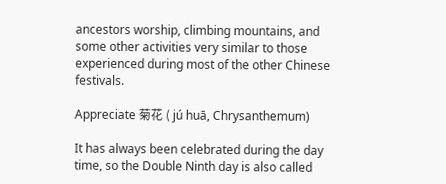ancestors worship, climbing mountains, and some other activities very similar to those experienced during most of the other Chinese festivals.

Appreciate 菊花 ( jú huā, Chrysanthemum)

It has always been celebrated during the day time, so the Double Ninth day is also called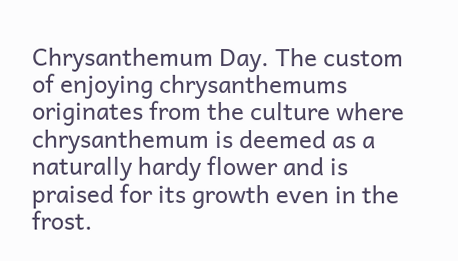Chrysanthemum Day. The custom of enjoying chrysanthemums originates from the culture where chrysanthemum is deemed as a naturally hardy flower and is praised for its growth even in the frost.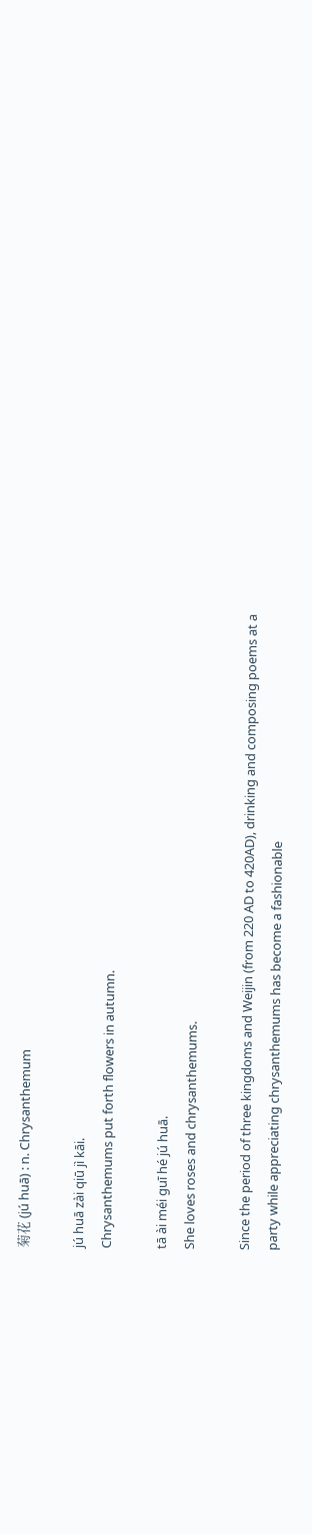菊花 (jú huā) : n. Chrysanthemum

jú huā zài qiū jì kāi.
Chrysanthemums put forth flowers in autumn.

tā ài méi guī hé jú huā.
She loves roses and chrysanthemums.

Since the period of three kingdoms and Weijin (from 220 AD to 420AD), drinking and composing poems at a party while appreciating chrysanthemums has become a fashionable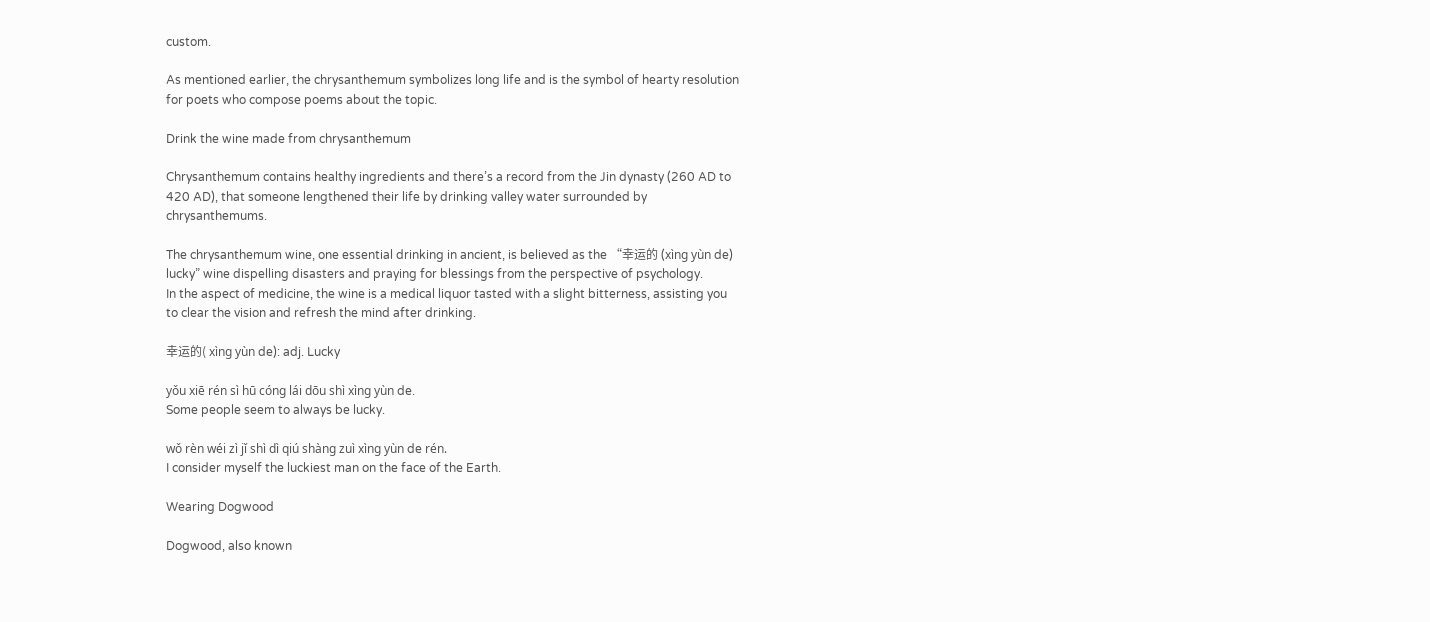custom.

As mentioned earlier, the chrysanthemum symbolizes long life and is the symbol of hearty resolution for poets who compose poems about the topic.

Drink the wine made from chrysanthemum

Chrysanthemum contains healthy ingredients and there’s a record from the Jin dynasty (260 AD to 420 AD), that someone lengthened their life by drinking valley water surrounded by chrysanthemums.

The chrysanthemum wine, one essential drinking in ancient, is believed as the “幸运的 (xìng yùn de) lucky” wine dispelling disasters and praying for blessings from the perspective of psychology.
In the aspect of medicine, the wine is a medical liquor tasted with a slight bitterness, assisting you to clear the vision and refresh the mind after drinking.

幸运的( xìng yùn de): adj. Lucky

yǒu xiē rén sì hū cóng lái dōu shì xìng yùn de.
Some people seem to always be lucky.

wǒ rèn wéi zì jǐ shì dì qiú shàng zuì xìng yùn de rén.
I consider myself the luckiest man on the face of the Earth.

Wearing Dogwood

Dogwood, also known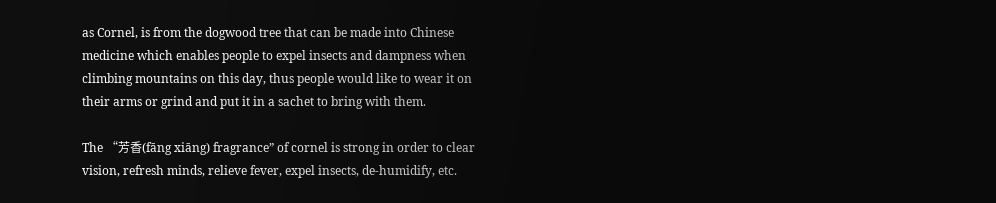as Cornel, is from the dogwood tree that can be made into Chinese medicine which enables people to expel insects and dampness when climbing mountains on this day, thus people would like to wear it on their arms or grind and put it in a sachet to bring with them.

The “芳香(fāng xiāng) fragrance” of cornel is strong in order to clear vision, refresh minds, relieve fever, expel insects, de-humidify, etc.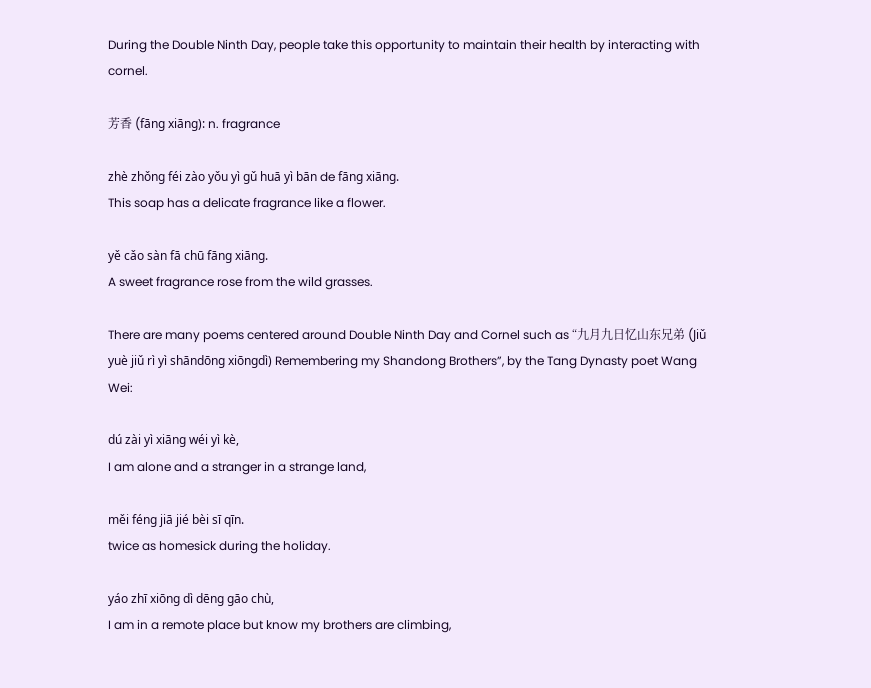During the Double Ninth Day, people take this opportunity to maintain their health by interacting with cornel.

芳香 (fāng xiāng): n. fragrance

zhè zhǒng féi zào yǒu yì gǔ huā yì bān de fāng xiāng.
This soap has a delicate fragrance like a flower.

yě cǎo sàn fā chū fāng xiāng.
A sweet fragrance rose from the wild grasses.

There are many poems centered around Double Ninth Day and Cornel such as “九月九日忆山东兄弟 (Jiǔ yuè jiǔ rì yì shāndōng xiōngdì) Remembering my Shandong Brothers”, by the Tang Dynasty poet Wang Wei:

dú zài yì xiāng wéi yì kè,
I am alone and a stranger in a strange land,

měi féng jiā jié bèi sī qīn.
twice as homesick during the holiday.

yáo zhī xiōng dì dēng gāo chù,
I am in a remote place but know my brothers are climbing,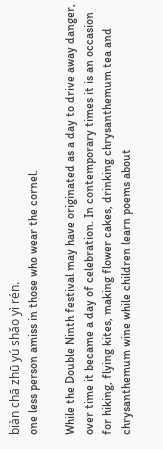biàn chā zhū yú shǎo yì rén.
one less person amiss in those who wear the cornel.

While the Double Ninth festival may have originated as a day to drive away danger, over time it became a day of celebration. In contemporary times it is an occasion for hiking, flying kites, making flower cakes, drinking chrysanthemum tea and chrysanthemum wine while children learn poems about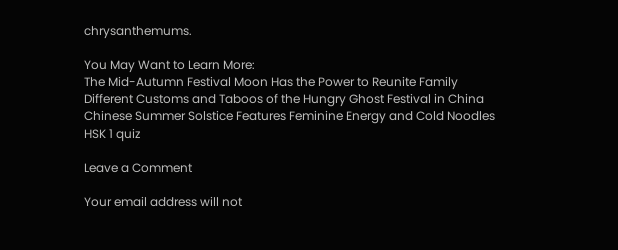chrysanthemums.

You May Want to Learn More:
The Mid-Autumn Festival Moon Has the Power to Reunite Family
Different Customs and Taboos of the Hungry Ghost Festival in China
Chinese Summer Solstice Features Feminine Energy and Cold Noodles
HSK 1 quiz

Leave a Comment

Your email address will not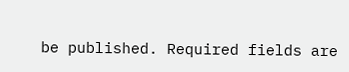be published. Required fields are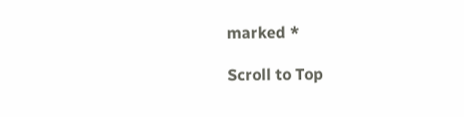marked *

Scroll to Top